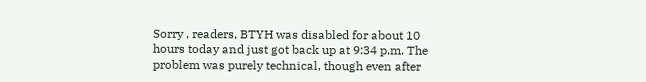Sorry , readers, BTYH was disabled for about 10 hours today and just got back up at 9:34 p.m. The problem was purely technical, though even after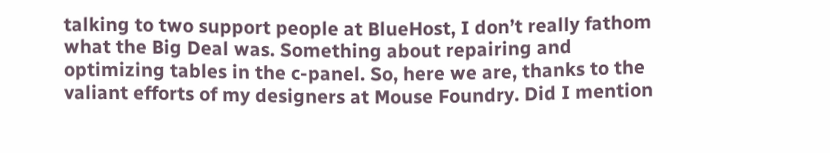talking to two support people at BlueHost, I don’t really fathom what the Big Deal was. Something about repairing and optimizing tables in the c-panel. So, here we are, thanks to the valiant efforts of my designers at Mouse Foundry. Did I mention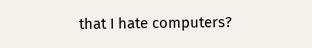that I hate computers?